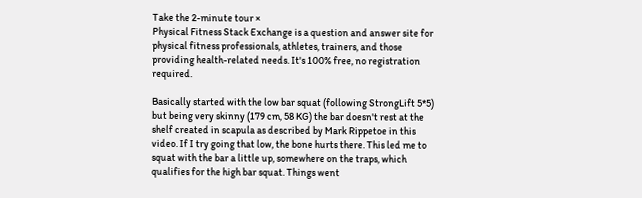Take the 2-minute tour ×
Physical Fitness Stack Exchange is a question and answer site for physical fitness professionals, athletes, trainers, and those providing health-related needs. It's 100% free, no registration required.

Basically started with the low bar squat (following StrongLift 5*5) but being very skinny (179 cm, 58 KG) the bar doesn't rest at the shelf created in scapula as described by Mark Rippetoe in this video. If I try going that low, the bone hurts there. This led me to squat with the bar a little up, somewhere on the traps, which qualifies for the high bar squat. Things went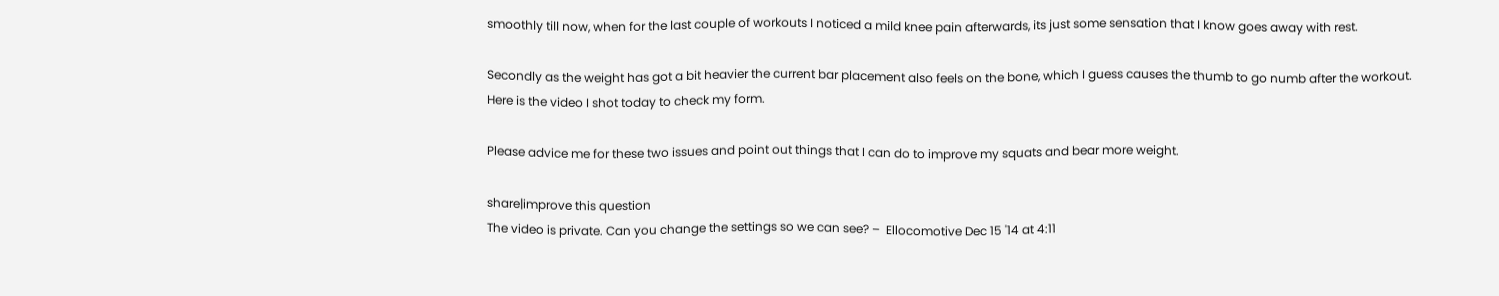smoothly till now, when for the last couple of workouts I noticed a mild knee pain afterwards, its just some sensation that I know goes away with rest.

Secondly as the weight has got a bit heavier the current bar placement also feels on the bone, which I guess causes the thumb to go numb after the workout. Here is the video I shot today to check my form.

Please advice me for these two issues and point out things that I can do to improve my squats and bear more weight.

share|improve this question
The video is private. Can you change the settings so we can see? –  Ellocomotive Dec 15 '14 at 4:11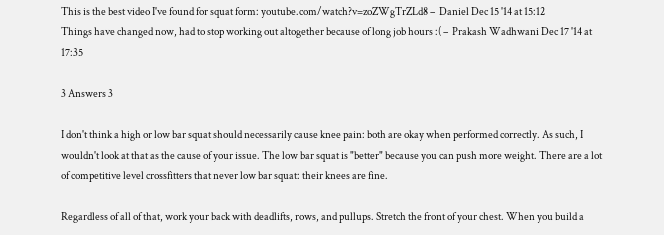This is the best video I've found for squat form: youtube.com/watch?v=zoZWgTrZLd8 –  Daniel Dec 15 '14 at 15:12
Things have changed now, had to stop working out altogether because of long job hours :( –  Prakash Wadhwani Dec 17 '14 at 17:35

3 Answers 3

I don't think a high or low bar squat should necessarily cause knee pain: both are okay when performed correctly. As such, I wouldn't look at that as the cause of your issue. The low bar squat is "better" because you can push more weight. There are a lot of competitive level crossfitters that never low bar squat: their knees are fine.

Regardless of all of that, work your back with deadlifts, rows, and pullups. Stretch the front of your chest. When you build a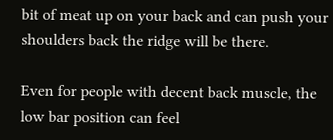bit of meat up on your back and can push your shoulders back the ridge will be there.

Even for people with decent back muscle, the low bar position can feel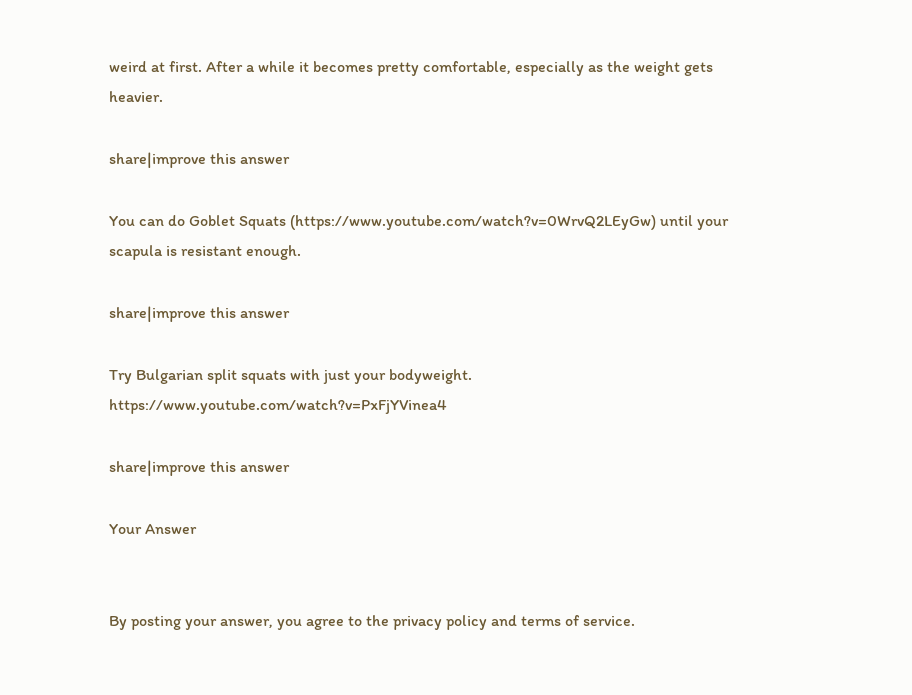weird at first. After a while it becomes pretty comfortable, especially as the weight gets heavier.

share|improve this answer

You can do Goblet Squats (https://www.youtube.com/watch?v=0WrvQ2LEyGw) until your scapula is resistant enough.

share|improve this answer

Try Bulgarian split squats with just your bodyweight. https://www.youtube.com/watch?v=PxFjYVinea4

share|improve this answer

Your Answer


By posting your answer, you agree to the privacy policy and terms of service.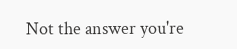Not the answer you're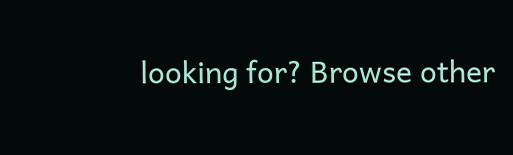looking for? Browse other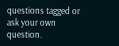questions tagged or ask your own question.